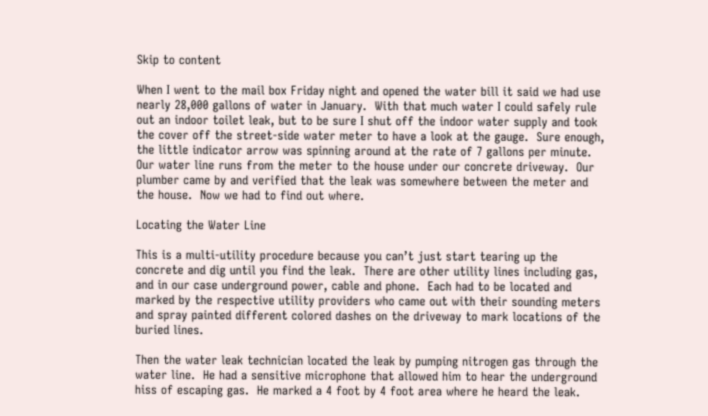Skip to content

When I went to the mail box Friday night and opened the water bill it said we had use nearly 28,000 gallons of water in January.  With that much water I could safely rule out an indoor toilet leak, but to be sure I shut off the indoor water supply and took the cover off the street-side water meter to have a look at the gauge.  Sure enough, the little indicator arrow was spinning around at the rate of 7 gallons per minute.  Our water line runs from the meter to the house under our concrete driveway.  Our plumber came by and verified that the leak was somewhere between the meter and the house.  Now we had to find out where.

Locating the Water Line

This is a multi-utility procedure because you can’t just start tearing up the concrete and dig until you find the leak.  There are other utility lines including gas, and in our case underground power, cable and phone.  Each had to be located and marked by the respective utility providers who came out with their sounding meters and spray painted different colored dashes on the driveway to mark locations of the buried lines.

Then the water leak technician located the leak by pumping nitrogen gas through the water line.  He had a sensitive microphone that allowed him to hear the underground hiss of escaping gas.  He marked a 4 foot by 4 foot area where he heard the leak.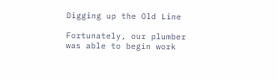Digging up the Old Line

Fortunately, our plumber was able to begin work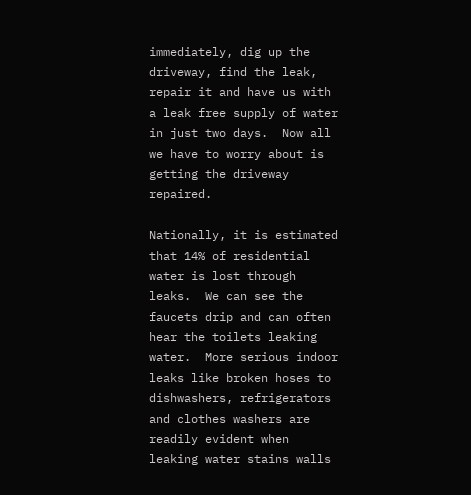immediately, dig up the driveway, find the leak, repair it and have us with a leak free supply of water in just two days.  Now all we have to worry about is getting the driveway repaired.

Nationally, it is estimated that 14% of residential water is lost through leaks.  We can see the faucets drip and can often hear the toilets leaking water.  More serious indoor leaks like broken hoses to dishwashers, refrigerators and clothes washers are readily evident when leaking water stains walls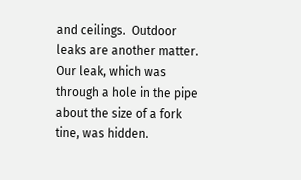and ceilings.  Outdoor leaks are another matter.  Our leak, which was through a hole in the pipe about the size of a fork tine, was hidden.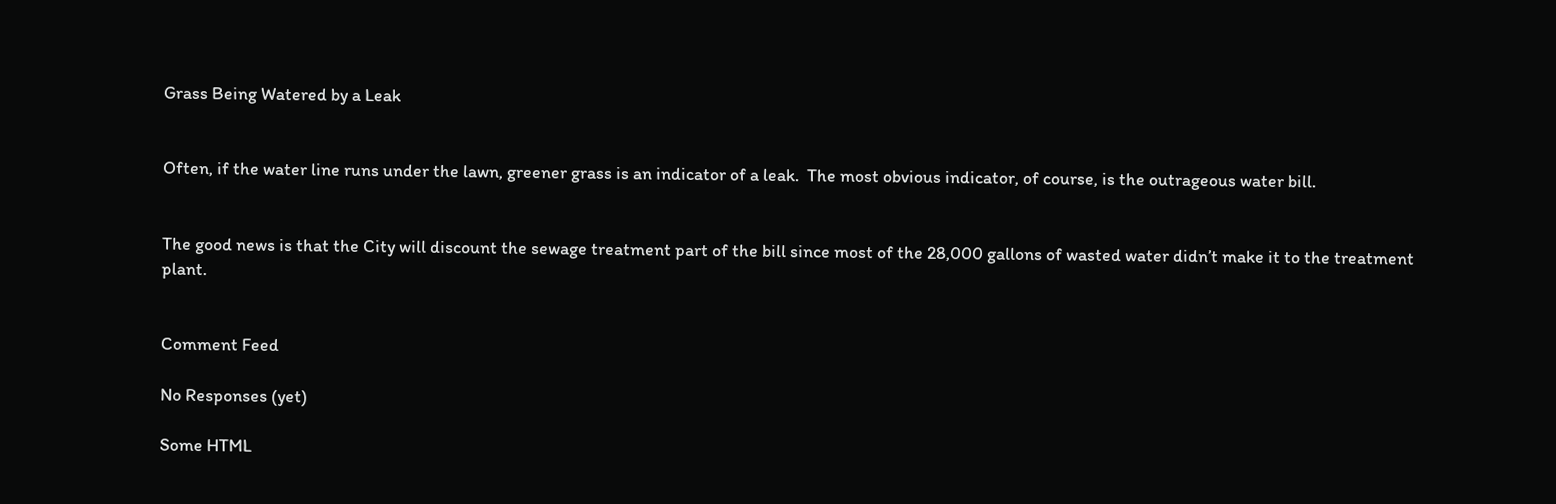Grass Being Watered by a Leak


Often, if the water line runs under the lawn, greener grass is an indicator of a leak.  The most obvious indicator, of course, is the outrageous water bill.


The good news is that the City will discount the sewage treatment part of the bill since most of the 28,000 gallons of wasted water didn’t make it to the treatment plant.


Comment Feed

No Responses (yet)

Some HTML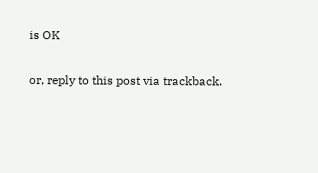is OK

or, reply to this post via trackback.